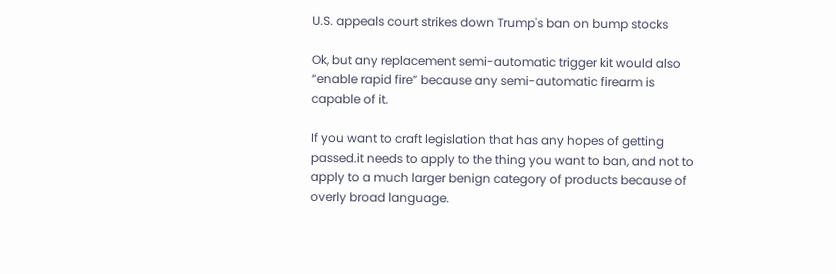U.S. appeals court strikes down Trump's ban on bump stocks

Ok, but any replacement semi-automatic trigger kit would also “enable rapid fire” because any semi-automatic firearm is capable of it.

If you want to craft legislation that has any hopes of getting passed.it needs to apply to the thing you want to ban, and not to apply to a much larger benign category of products because of overly broad language.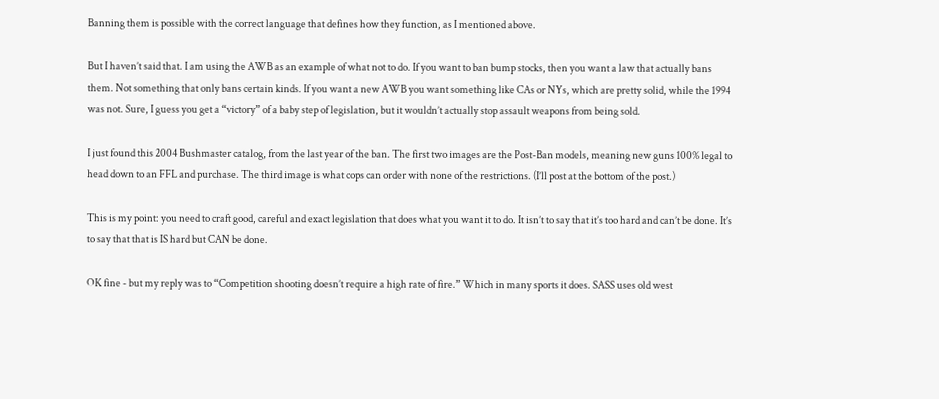Banning them is possible with the correct language that defines how they function, as I mentioned above.

But I haven’t said that. I am using the AWB as an example of what not to do. If you want to ban bump stocks, then you want a law that actually bans them. Not something that only bans certain kinds. If you want a new AWB you want something like CAs or NYs, which are pretty solid, while the 1994 was not. Sure, I guess you get a “victory” of a baby step of legislation, but it wouldn’t actually stop assault weapons from being sold.

I just found this 2004 Bushmaster catalog, from the last year of the ban. The first two images are the Post-Ban models, meaning new guns 100% legal to head down to an FFL and purchase. The third image is what cops can order with none of the restrictions. (I’ll post at the bottom of the post.)

This is my point: you need to craft good, careful and exact legislation that does what you want it to do. It isn’t to say that it’s too hard and can’t be done. It’s to say that that is IS hard but CAN be done.

OK fine - but my reply was to “Competition shooting doesn’t require a high rate of fire.” Which in many sports it does. SASS uses old west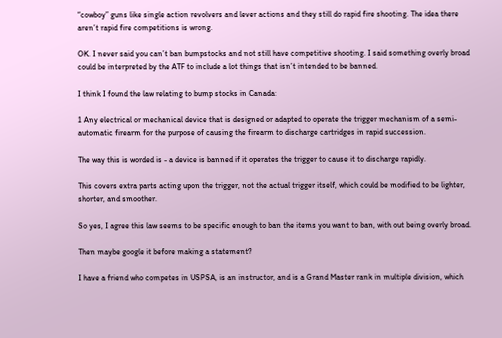“cowboy” guns like single action revolvers and lever actions and they still do rapid fire shooting. The idea there aren’t rapid fire competitions is wrong.

OK. I never said you can’t ban bumpstocks and not still have competitive shooting. I said something overly broad could be interpreted by the ATF to include a lot things that isn’t intended to be banned.

I think I found the law relating to bump stocks in Canada:

1 Any electrical or mechanical device that is designed or adapted to operate the trigger mechanism of a semi-automatic firearm for the purpose of causing the firearm to discharge cartridges in rapid succession.

The way this is worded is - a device is banned if it operates the trigger to cause it to discharge rapidly.

This covers extra parts acting upon the trigger, not the actual trigger itself, which could be modified to be lighter, shorter, and smoother.

So yes, I agree this law seems to be specific enough to ban the items you want to ban, with out being overly broad.

Then maybe google it before making a statement?

I have a friend who competes in USPSA, is an instructor, and is a Grand Master rank in multiple division, which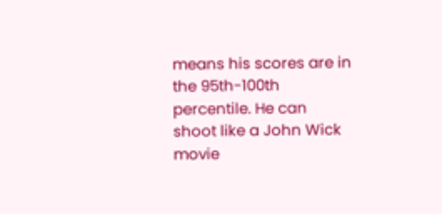means his scores are in the 95th-100th percentile. He can shoot like a John Wick movie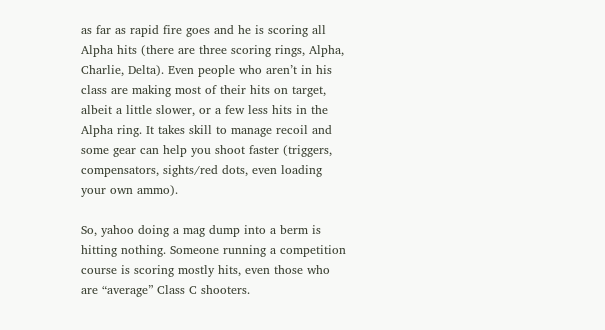as far as rapid fire goes and he is scoring all Alpha hits (there are three scoring rings, Alpha, Charlie, Delta). Even people who aren’t in his class are making most of their hits on target, albeit a little slower, or a few less hits in the Alpha ring. It takes skill to manage recoil and some gear can help you shoot faster (triggers, compensators, sights/red dots, even loading your own ammo).

So, yahoo doing a mag dump into a berm is hitting nothing. Someone running a competition course is scoring mostly hits, even those who are “average” Class C shooters.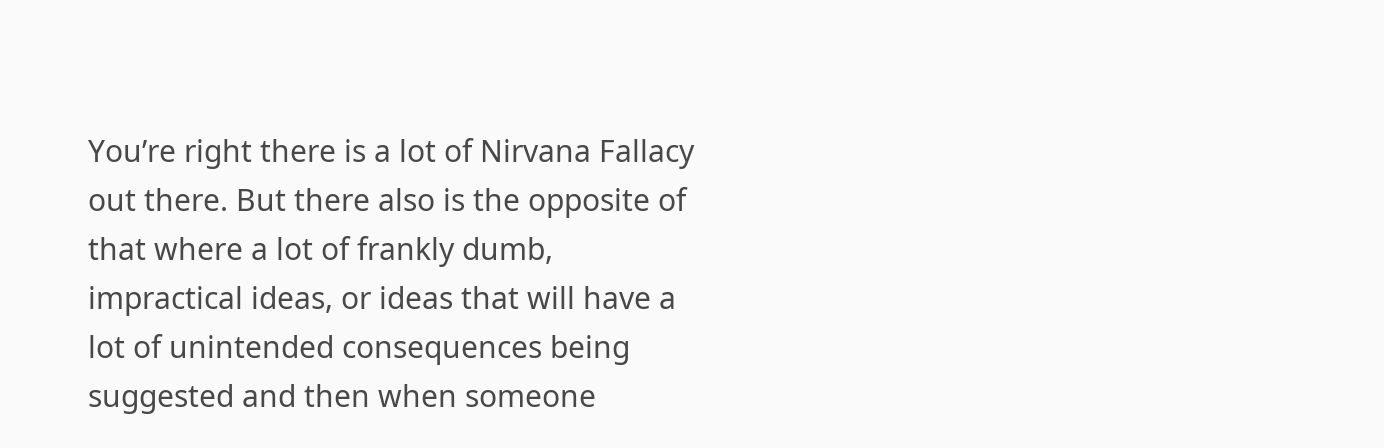You’re right there is a lot of Nirvana Fallacy out there. But there also is the opposite of that where a lot of frankly dumb, impractical ideas, or ideas that will have a lot of unintended consequences being suggested and then when someone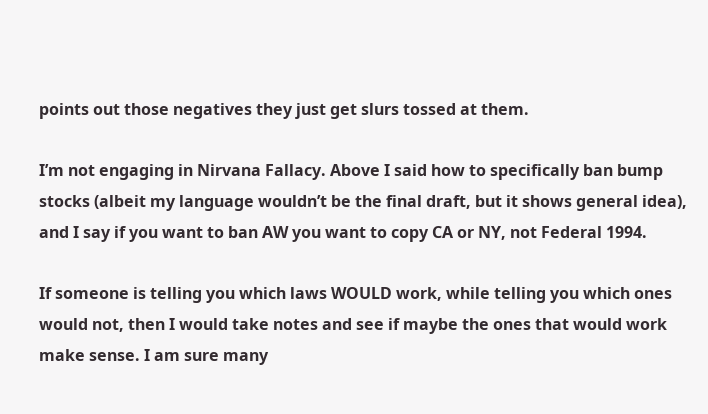points out those negatives they just get slurs tossed at them.

I’m not engaging in Nirvana Fallacy. Above I said how to specifically ban bump stocks (albeit my language wouldn’t be the final draft, but it shows general idea), and I say if you want to ban AW you want to copy CA or NY, not Federal 1994.

If someone is telling you which laws WOULD work, while telling you which ones would not, then I would take notes and see if maybe the ones that would work make sense. I am sure many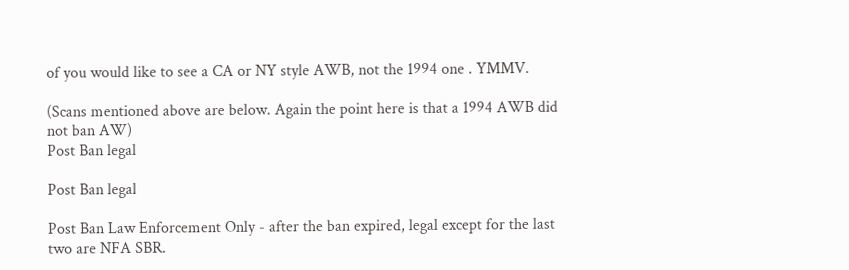of you would like to see a CA or NY style AWB, not the 1994 one . YMMV.

(Scans mentioned above are below. Again the point here is that a 1994 AWB did not ban AW)
Post Ban legal

Post Ban legal

Post Ban Law Enforcement Only - after the ban expired, legal except for the last two are NFA SBR.